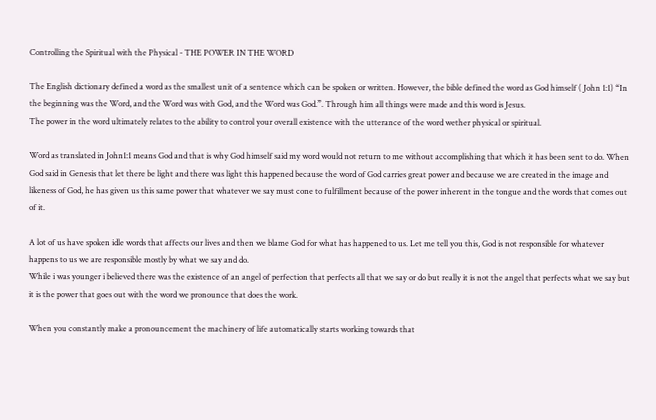Controlling the Spiritual with the Physical - THE POWER IN THE WORD

The English dictionary defined a word as the smallest unit of a sentence which can be spoken or written. However, the bible defined the word as God himself ( John 1:1) “In the beginning was the Word, and the Word was with God, and the Word was God.”. Through him all things were made and this word is Jesus.
The power in the word ultimately relates to the ability to control your overall existence with the utterance of the word wether physical or spiritual.

Word as translated in John1:1 means God and that is why God himself said my word would not return to me without accomplishing that which it has been sent to do. When God said in Genesis that let there be light and there was light this happened because the word of God carries great power and because we are created in the image and likeness of God, he has given us this same power that whatever we say must cone to fulfillment because of the power inherent in the tongue and the words that comes out of it.

A lot of us have spoken idle words that affects our lives and then we blame God for what has happened to us. Let me tell you this, God is not responsible for whatever happens to us we are responsible mostly by what we say and do.
While i was younger i believed there was the existence of an angel of perfection that perfects all that we say or do but really it is not the angel that perfects what we say but it is the power that goes out with the word we pronounce that does the work.

When you constantly make a pronouncement the machinery of life automatically starts working towards that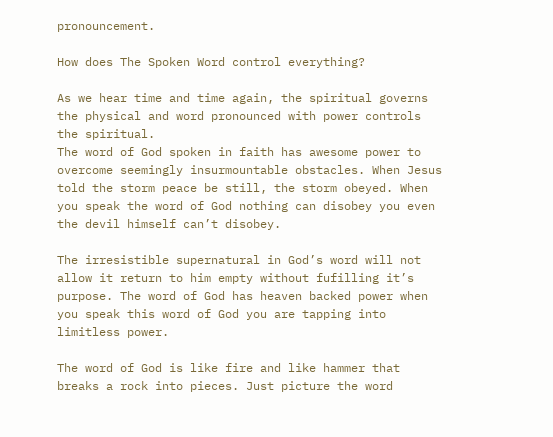pronouncement.

How does The Spoken Word control everything?

As we hear time and time again, the spiritual governs the physical and word pronounced with power controls the spiritual.
The word of God spoken in faith has awesome power to overcome seemingly insurmountable obstacles. When Jesus told the storm peace be still, the storm obeyed. When you speak the word of God nothing can disobey you even the devil himself can’t disobey.

The irresistible supernatural in God’s word will not allow it return to him empty without fufilling it’s purpose. The word of God has heaven backed power when you speak this word of God you are tapping into limitless power.

The word of God is like fire and like hammer that breaks a rock into pieces. Just picture the word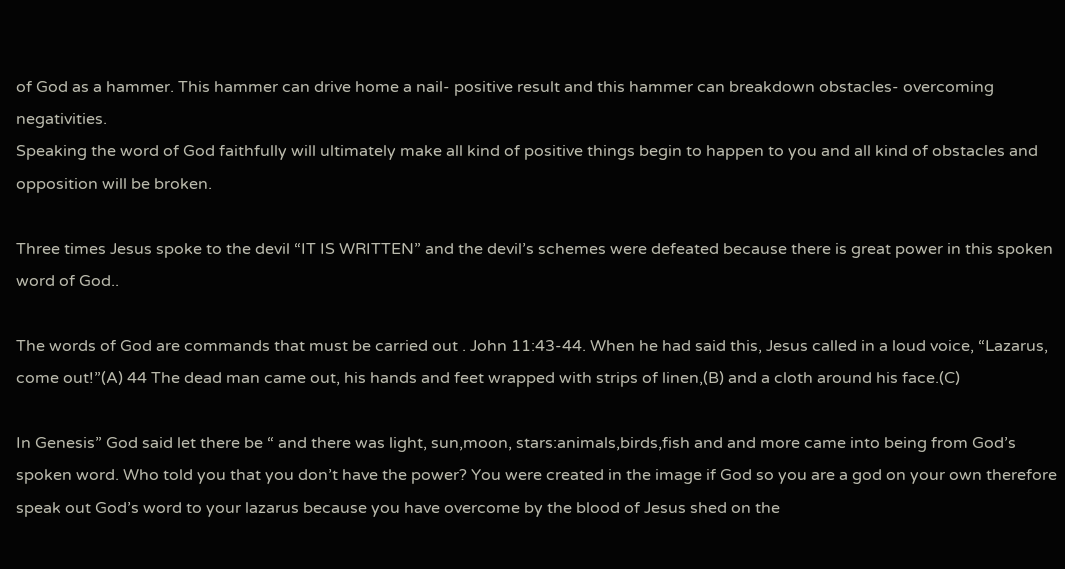of God as a hammer. This hammer can drive home a nail- positive result and this hammer can breakdown obstacles- overcoming negativities.
Speaking the word of God faithfully will ultimately make all kind of positive things begin to happen to you and all kind of obstacles and opposition will be broken.

Three times Jesus spoke to the devil “IT IS WRITTEN” and the devil’s schemes were defeated because there is great power in this spoken word of God..

The words of God are commands that must be carried out . John 11:43-44. When he had said this, Jesus called in a loud voice, “Lazarus, come out!”(A) 44 The dead man came out, his hands and feet wrapped with strips of linen,(B) and a cloth around his face.(C)

In Genesis” God said let there be “ and there was light, sun,moon, stars:animals,birds,fish and and more came into being from God’s spoken word. Who told you that you don’t have the power? You were created in the image if God so you are a god on your own therefore speak out God’s word to your lazarus because you have overcome by the blood of Jesus shed on the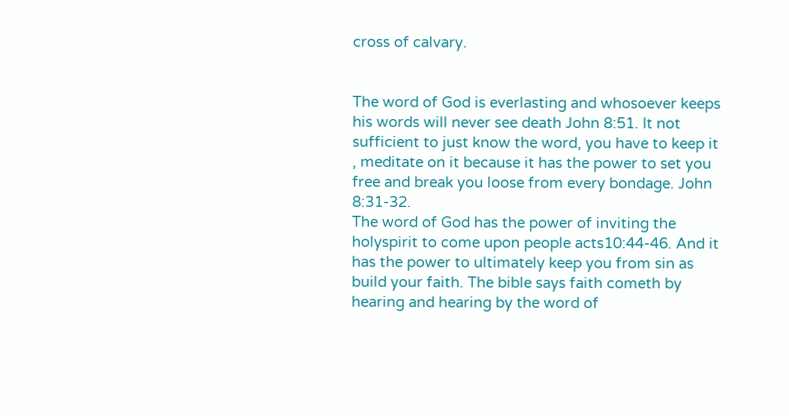cross of calvary.


The word of God is everlasting and whosoever keeps his words will never see death John 8:51. It not sufficient to just know the word, you have to keep it , meditate on it because it has the power to set you free and break you loose from every bondage. John 8:31-32.
The word of God has the power of inviting the holyspirit to come upon people acts10:44-46. And it has the power to ultimately keep you from sin as build your faith. The bible says faith cometh by hearing and hearing by the word of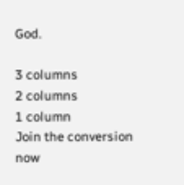God.

3 columns
2 columns
1 column
Join the conversion now